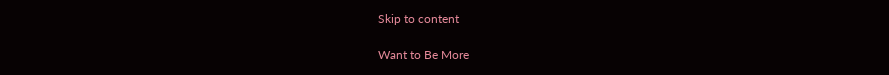Skip to content

Want to Be More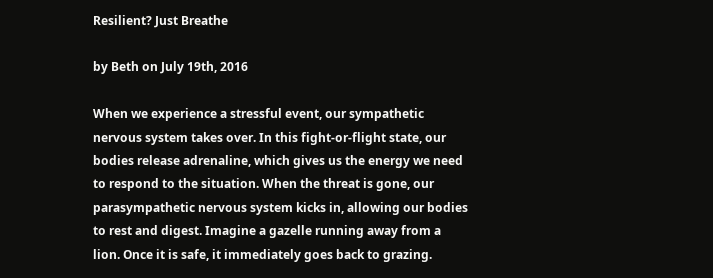Resilient? Just Breathe

by Beth on July 19th, 2016

When we experience a stressful event, our sympathetic nervous system takes over. In this fight-or-flight state, our bodies release adrenaline, which gives us the energy we need to respond to the situation. When the threat is gone, our parasympathetic nervous system kicks in, allowing our bodies to rest and digest. Imagine a gazelle running away from a lion. Once it is safe, it immediately goes back to grazing.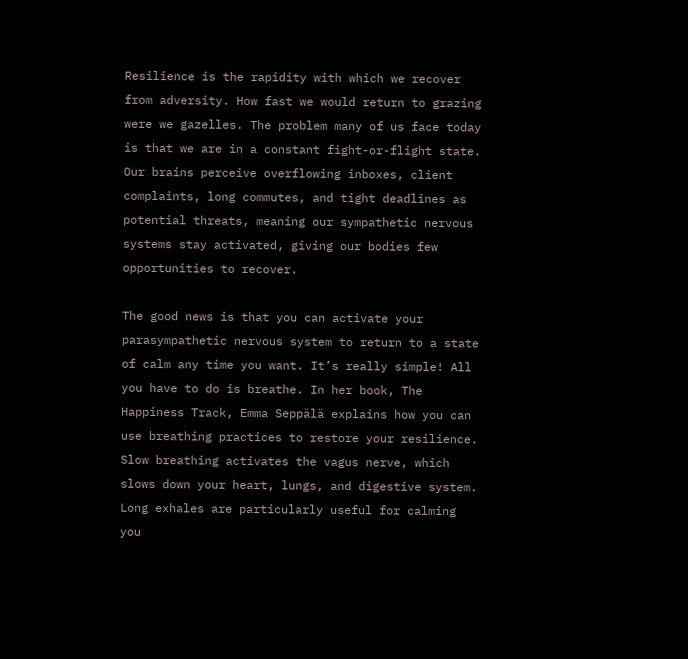Resilience is the rapidity with which we recover from adversity. How fast we would return to grazing were we gazelles. The problem many of us face today is that we are in a constant fight-or-flight state. Our brains perceive overflowing inboxes, client complaints, long commutes, and tight deadlines as potential threats, meaning our sympathetic nervous systems stay activated, giving our bodies few opportunities to recover.

The good news is that you can activate your parasympathetic nervous system to return to a state of calm any time you want. It’s really simple! All you have to do is breathe. In her book, The Happiness Track, Emma Seppälä explains how you can use breathing practices to restore your resilience. Slow breathing activates the vagus nerve, which slows down your heart, lungs, and digestive system. Long exhales are particularly useful for calming you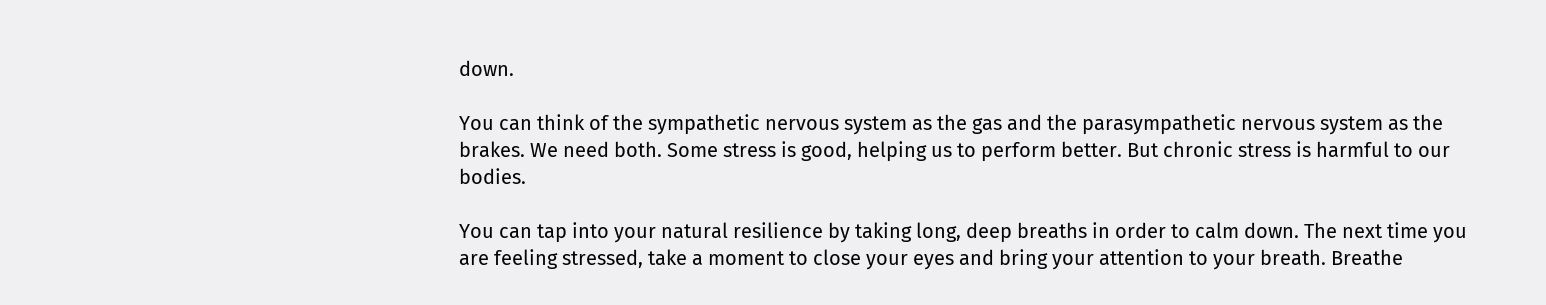down.

You can think of the sympathetic nervous system as the gas and the parasympathetic nervous system as the brakes. We need both. Some stress is good, helping us to perform better. But chronic stress is harmful to our bodies.

You can tap into your natural resilience by taking long, deep breaths in order to calm down. The next time you are feeling stressed, take a moment to close your eyes and bring your attention to your breath. Breathe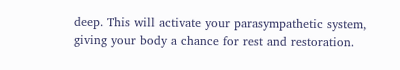deep. This will activate your parasympathetic system, giving your body a chance for rest and restoration.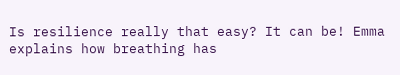Is resilience really that easy? It can be! Emma explains how breathing has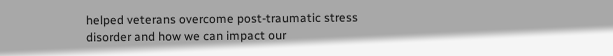helped veterans overcome post-traumatic stress disorder and how we can impact our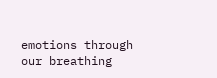emotions through our breathing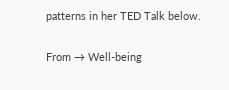patterns in her TED Talk below.

From → Well-being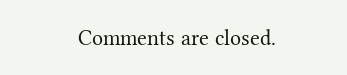Comments are closed.